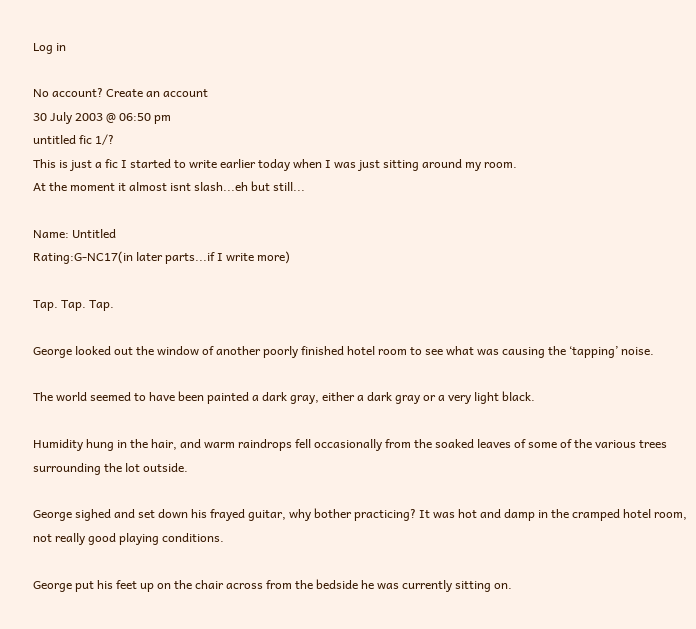Log in

No account? Create an account
30 July 2003 @ 06:50 pm
untitled fic 1/?
This is just a fic I started to write earlier today when I was just sitting around my room.
At the moment it almost isnt slash...eh but still...

Name: Untitled
Rating:G-NC17(in later parts...if I write more)

Tap. Tap. Tap.

George looked out the window of another poorly finished hotel room to see what was causing the ‘tapping’ noise.

The world seemed to have been painted a dark gray, either a dark gray or a very light black.

Humidity hung in the hair, and warm raindrops fell occasionally from the soaked leaves of some of the various trees surrounding the lot outside.

George sighed and set down his frayed guitar, why bother practicing? It was hot and damp in the cramped hotel room, not really good playing conditions.

George put his feet up on the chair across from the bedside he was currently sitting on.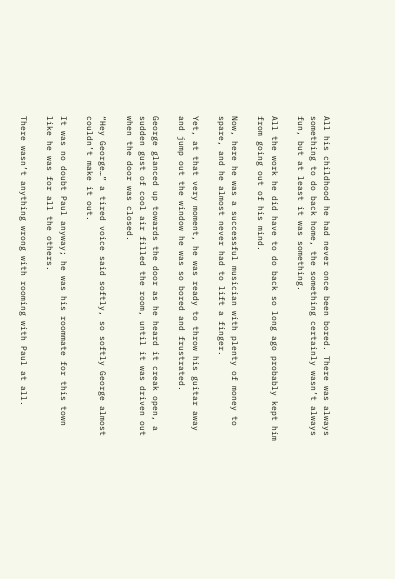All his childhood he had never once been bored. There was always something to do back home, the something certainly wasn’t always fun, but at least it was something.

All the work he did have to do back so long ago probably kept him from going out of his mind.

Now, here he was a successful musician with plenty of money to spare, and he almost never had to lift a finger.

Yet, at that very moment, he was ready to throw his guitar away and jump out the window he was so bored and frustrated.

George glanced up towards the door as he heard it creak open, a sudden gust of cool air filled the room, until it was driven out when the door was closed.

“Hey George…” a tired voice said softly, so softly George almost couldn’t make it out.

It was no doubt Paul anyway; he was his roommate for this town like he was for all the others.

There wasn’t anything wrong with rooming with Paul at all.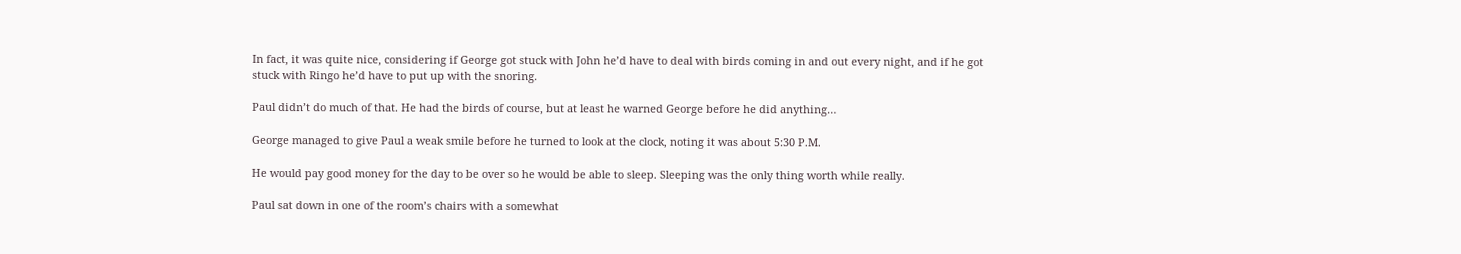In fact, it was quite nice, considering if George got stuck with John he’d have to deal with birds coming in and out every night, and if he got stuck with Ringo he’d have to put up with the snoring.

Paul didn’t do much of that. He had the birds of course, but at least he warned George before he did anything…

George managed to give Paul a weak smile before he turned to look at the clock, noting it was about 5:30 P.M.

He would pay good money for the day to be over so he would be able to sleep. Sleeping was the only thing worth while really.

Paul sat down in one of the room’s chairs with a somewhat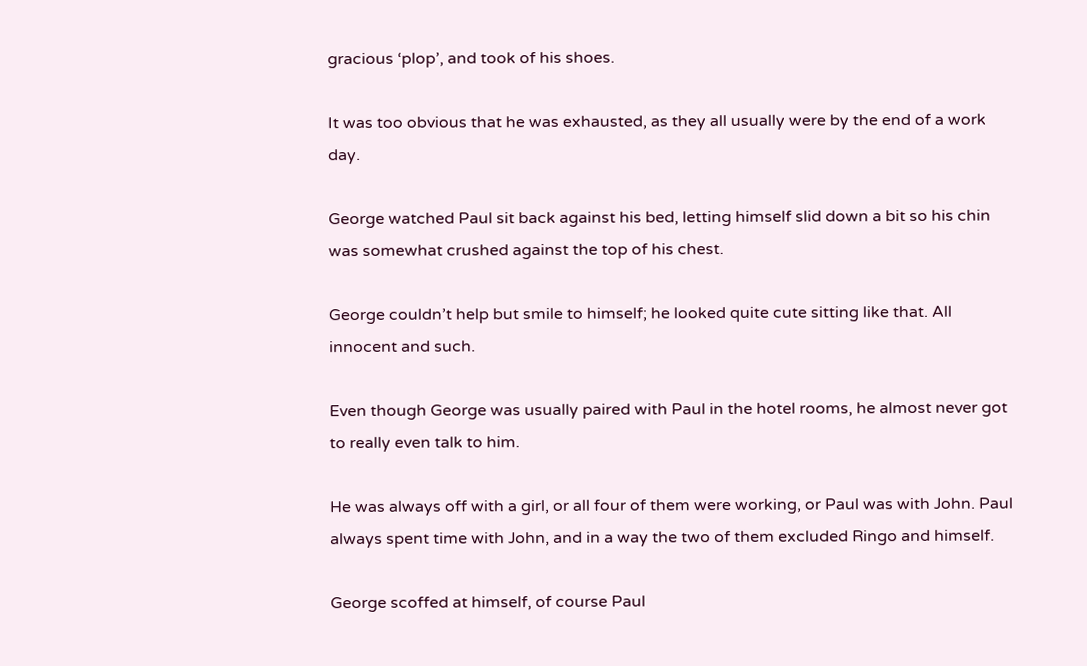gracious ‘plop’, and took of his shoes.

It was too obvious that he was exhausted, as they all usually were by the end of a work day.

George watched Paul sit back against his bed, letting himself slid down a bit so his chin was somewhat crushed against the top of his chest.

George couldn’t help but smile to himself; he looked quite cute sitting like that. All innocent and such.

Even though George was usually paired with Paul in the hotel rooms, he almost never got to really even talk to him.

He was always off with a girl, or all four of them were working, or Paul was with John. Paul always spent time with John, and in a way the two of them excluded Ringo and himself.

George scoffed at himself, of course Paul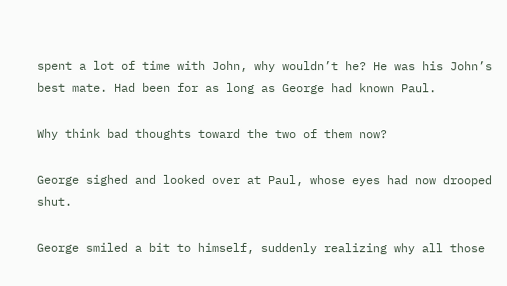spent a lot of time with John, why wouldn’t he? He was his John’s best mate. Had been for as long as George had known Paul.

Why think bad thoughts toward the two of them now?

George sighed and looked over at Paul, whose eyes had now drooped shut.

George smiled a bit to himself, suddenly realizing why all those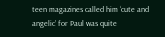teen magazines called him ‘cute and angelic’ for Paul was quite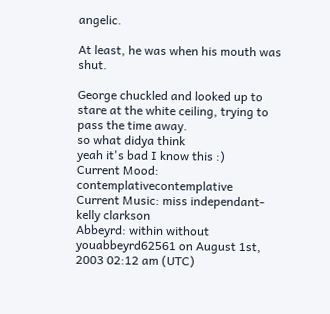angelic.

At least, he was when his mouth was shut.

George chuckled and looked up to stare at the white ceiling, trying to pass the time away.
so what didya think
yeah it's bad I know this :)
Current Mood: contemplativecontemplative
Current Music: miss independant-kelly clarkson
Abbeyrd: within without youabbeyrd62561 on August 1st, 2003 02:12 am (UTC)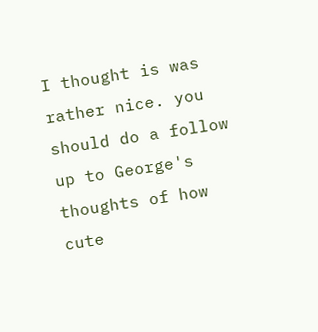I thought is was rather nice. you should do a follow up to George's thoughts of how cute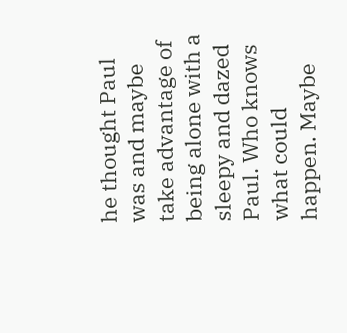he thought Paul was and maybe take advantage of being alone with a sleepy and dazed Paul. Who knows what could happen. Maybe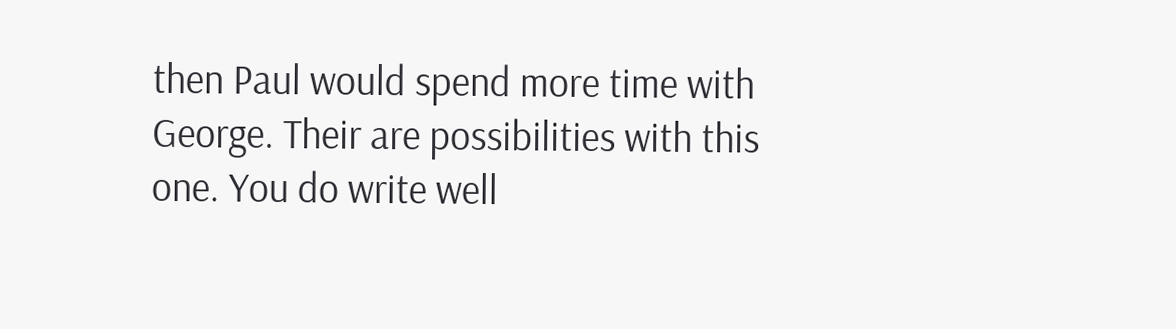then Paul would spend more time with George. Their are possibilities with this one. You do write well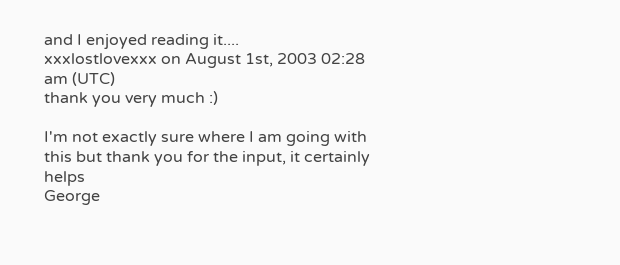and I enjoyed reading it....
xxxlostlovexxx on August 1st, 2003 02:28 am (UTC)
thank you very much :)

I'm not exactly sure where I am going with this but thank you for the input, it certainly helps
George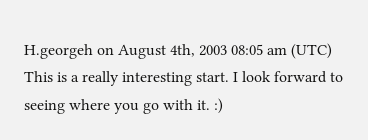H.georgeh on August 4th, 2003 08:05 am (UTC)
This is a really interesting start. I look forward to seeing where you go with it. :)